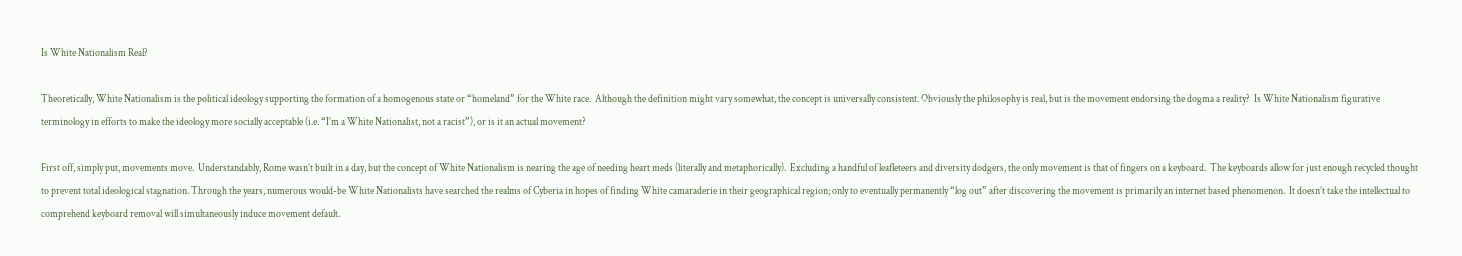Is White Nationalism Real?

Theoretically, White Nationalism is the political ideology supporting the formation of a homogenous state or “homeland” for the White race.  Although the definition might vary somewhat, the concept is universally consistent. Obviously the philosophy is real, but is the movement endorsing the dogma a reality?  Is White Nationalism figurative terminology in efforts to make the ideology more socially acceptable (i.e. “I’m a White Nationalist, not a racist”), or is it an actual movement?

First off, simply put, movements move.  Understandably, Rome wasn’t built in a day, but the concept of White Nationalism is nearing the age of needing heart meds (literally and metaphorically).  Excluding a handful of leafleteers and diversity dodgers, the only movement is that of fingers on a keyboard.  The keyboards allow for just enough recycled thought to prevent total ideological stagnation. Through the years, numerous would-be White Nationalists have searched the realms of Cyberia in hopes of finding White camaraderie in their geographical region; only to eventually permanently “log out” after discovering the movement is primarily an internet based phenomenon.  It doesn’t take the intellectual to comprehend keyboard removal will simultaneously induce movement default.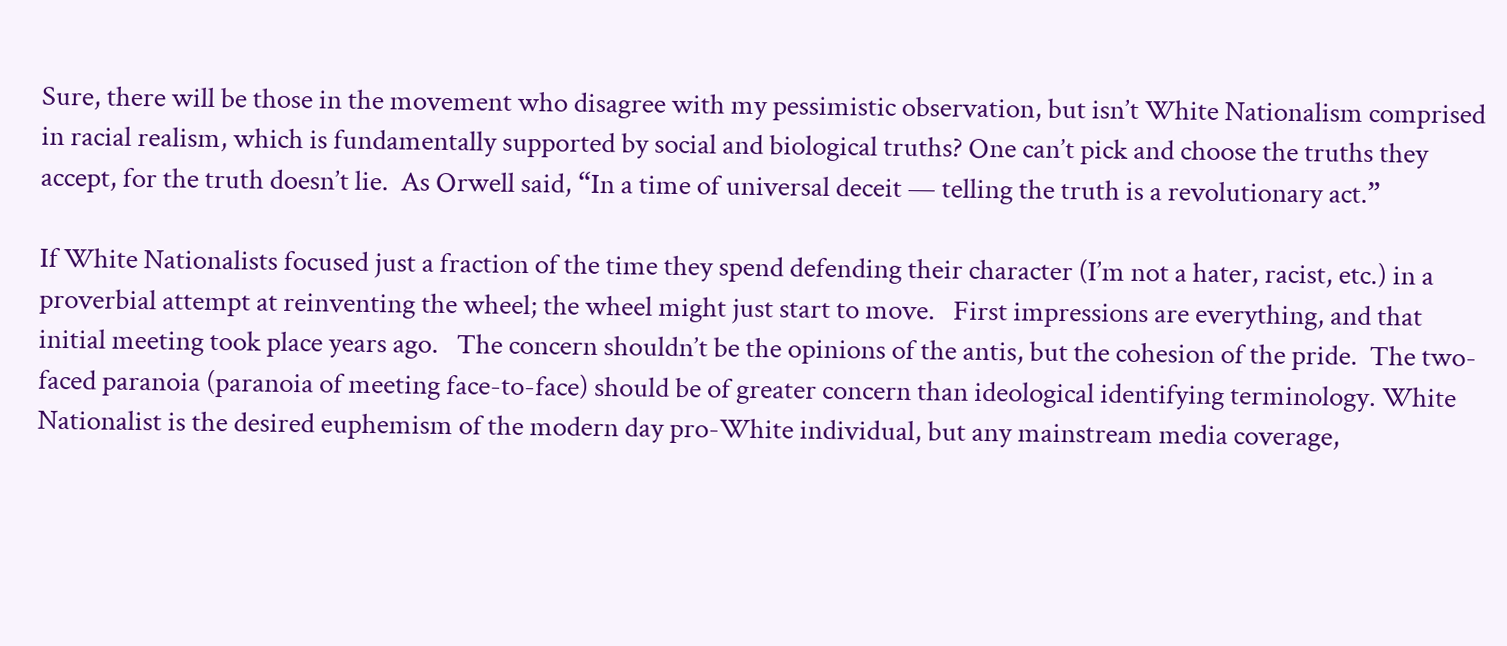Sure, there will be those in the movement who disagree with my pessimistic observation, but isn’t White Nationalism comprised in racial realism, which is fundamentally supported by social and biological truths? One can’t pick and choose the truths they accept, for the truth doesn’t lie.  As Orwell said, “In a time of universal deceit — telling the truth is a revolutionary act.”

If White Nationalists focused just a fraction of the time they spend defending their character (I’m not a hater, racist, etc.) in a proverbial attempt at reinventing the wheel; the wheel might just start to move.   First impressions are everything, and that initial meeting took place years ago.   The concern shouldn’t be the opinions of the antis, but the cohesion of the pride.  The two-faced paranoia (paranoia of meeting face-to-face) should be of greater concern than ideological identifying terminology. White Nationalist is the desired euphemism of the modern day pro-White individual, but any mainstream media coverage,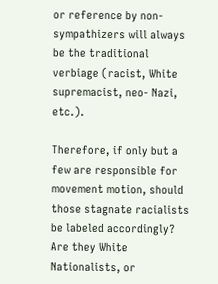or reference by non-sympathizers will always be the traditional verbiage (racist, White supremacist, neo- Nazi, etc.).

Therefore, if only but a few are responsible for movement motion, should those stagnate racialists be labeled accordingly? Are they White Nationalists, or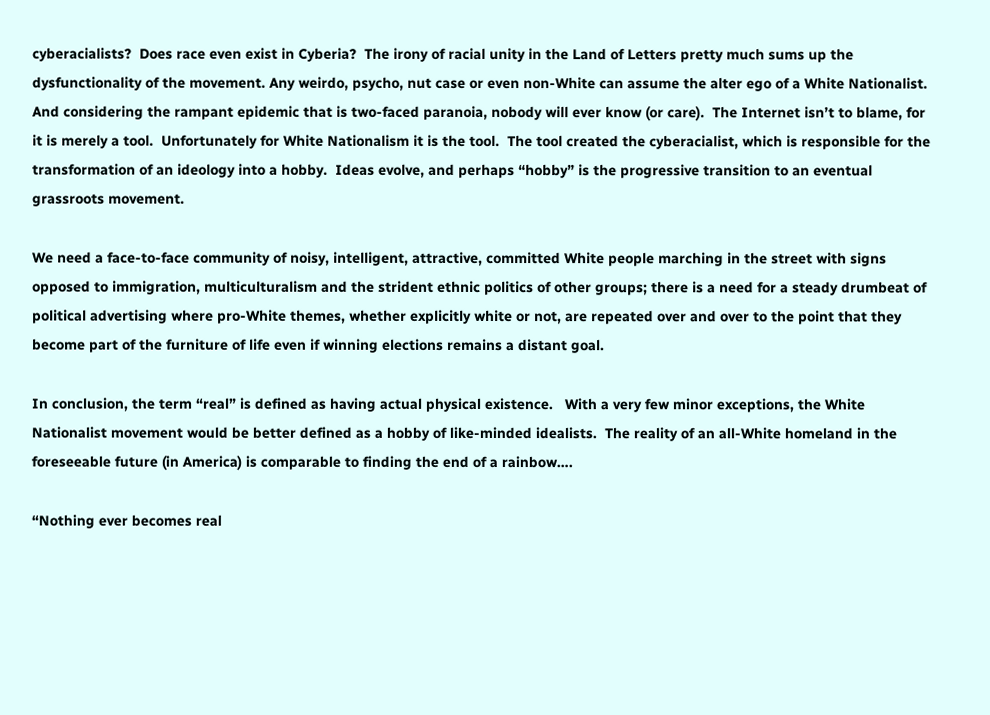cyberacialists?  Does race even exist in Cyberia?  The irony of racial unity in the Land of Letters pretty much sums up the dysfunctionality of the movement. Any weirdo, psycho, nut case or even non-White can assume the alter ego of a White Nationalist.  And considering the rampant epidemic that is two-faced paranoia, nobody will ever know (or care).  The Internet isn’t to blame, for it is merely a tool.  Unfortunately for White Nationalism it is the tool.  The tool created the cyberacialist, which is responsible for the transformation of an ideology into a hobby.  Ideas evolve, and perhaps “hobby” is the progressive transition to an eventual grassroots movement.

We need a face-to-face community of noisy, intelligent, attractive, committed White people marching in the street with signs opposed to immigration, multiculturalism and the strident ethnic politics of other groups; there is a need for a steady drumbeat of political advertising where pro-White themes, whether explicitly white or not, are repeated over and over to the point that they become part of the furniture of life even if winning elections remains a distant goal.

In conclusion, the term “real” is defined as having actual physical existence.   With a very few minor exceptions, the White Nationalist movement would be better defined as a hobby of like-minded idealists.  The reality of an all-White homeland in the foreseeable future (in America) is comparable to finding the end of a rainbow….

“Nothing ever becomes real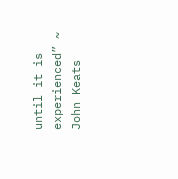until it is experienced” ~ John Keats